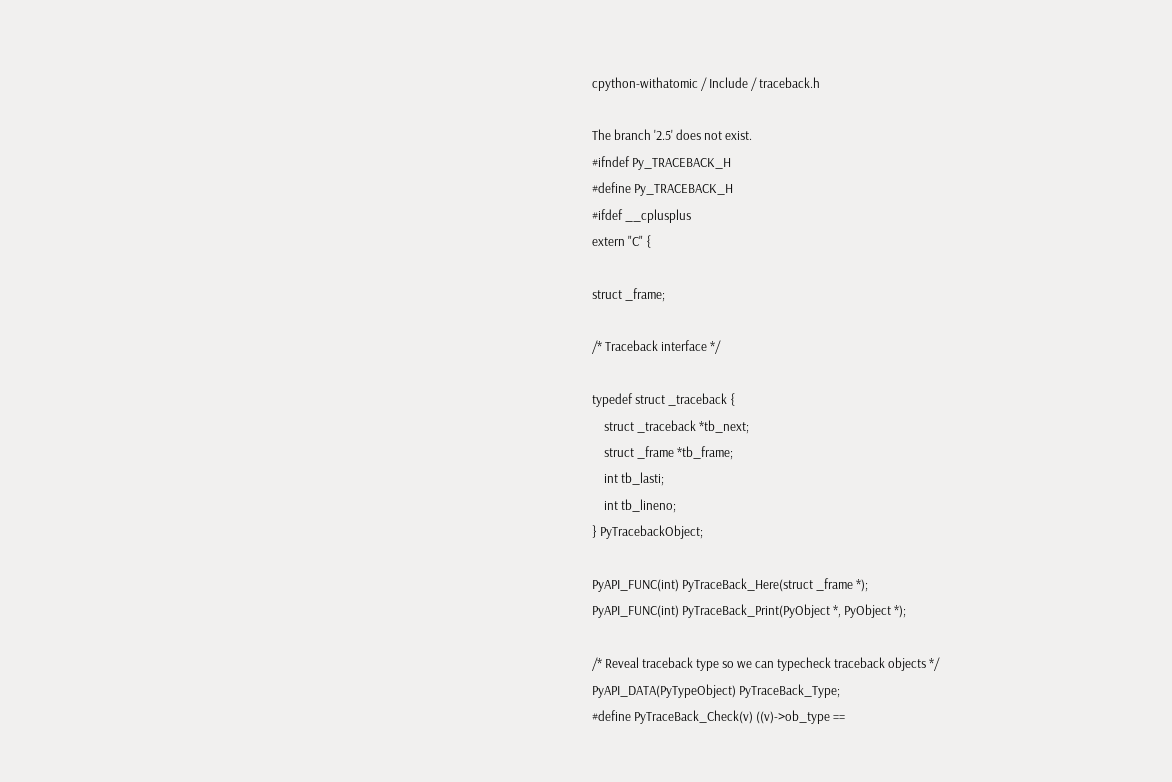cpython-withatomic / Include / traceback.h

The branch '2.5' does not exist.
#ifndef Py_TRACEBACK_H
#define Py_TRACEBACK_H
#ifdef __cplusplus
extern "C" {

struct _frame;

/* Traceback interface */

typedef struct _traceback {
    struct _traceback *tb_next;
    struct _frame *tb_frame;
    int tb_lasti;
    int tb_lineno;
} PyTracebackObject;

PyAPI_FUNC(int) PyTraceBack_Here(struct _frame *);
PyAPI_FUNC(int) PyTraceBack_Print(PyObject *, PyObject *);

/* Reveal traceback type so we can typecheck traceback objects */
PyAPI_DATA(PyTypeObject) PyTraceBack_Type;
#define PyTraceBack_Check(v) ((v)->ob_type ==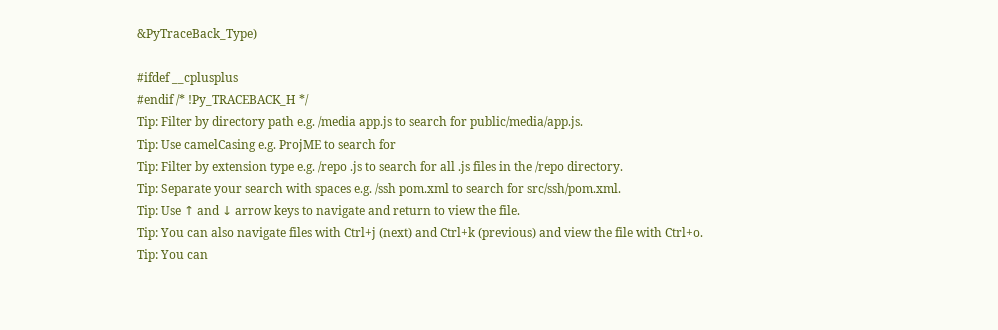&PyTraceBack_Type)

#ifdef __cplusplus
#endif /* !Py_TRACEBACK_H */
Tip: Filter by directory path e.g. /media app.js to search for public/media/app.js.
Tip: Use camelCasing e.g. ProjME to search for
Tip: Filter by extension type e.g. /repo .js to search for all .js files in the /repo directory.
Tip: Separate your search with spaces e.g. /ssh pom.xml to search for src/ssh/pom.xml.
Tip: Use ↑ and ↓ arrow keys to navigate and return to view the file.
Tip: You can also navigate files with Ctrl+j (next) and Ctrl+k (previous) and view the file with Ctrl+o.
Tip: You can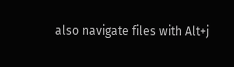also navigate files with Alt+j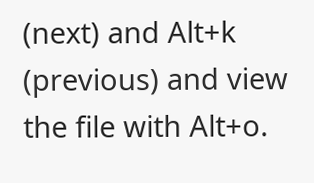(next) and Alt+k (previous) and view the file with Alt+o.